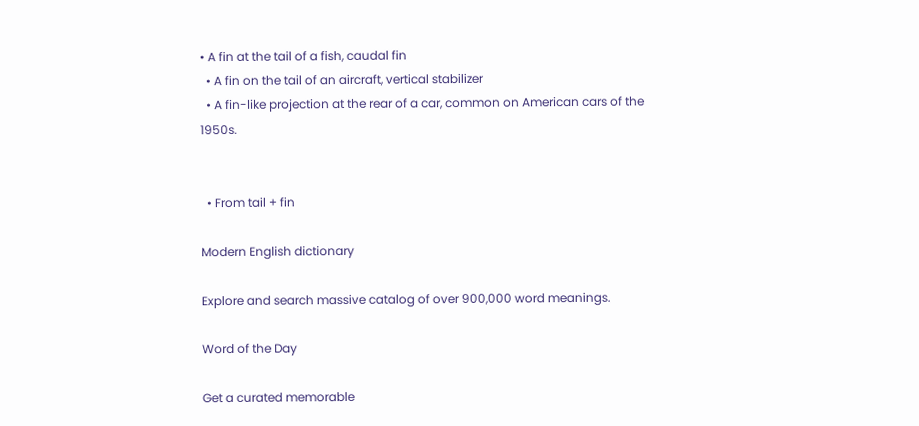• A fin at the tail of a fish, caudal fin
  • A fin on the tail of an aircraft, vertical stabilizer
  • A fin-like projection at the rear of a car, common on American cars of the 1950s.


  • From tail + fin

Modern English dictionary

Explore and search massive catalog of over 900,000 word meanings.

Word of the Day

Get a curated memorable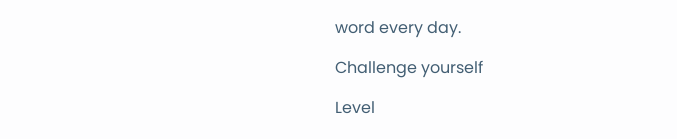word every day.

Challenge yourself

Level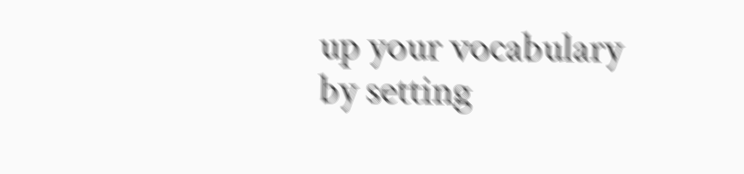up your vocabulary by setting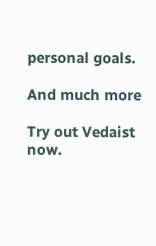personal goals.

And much more

Try out Vedaist now.